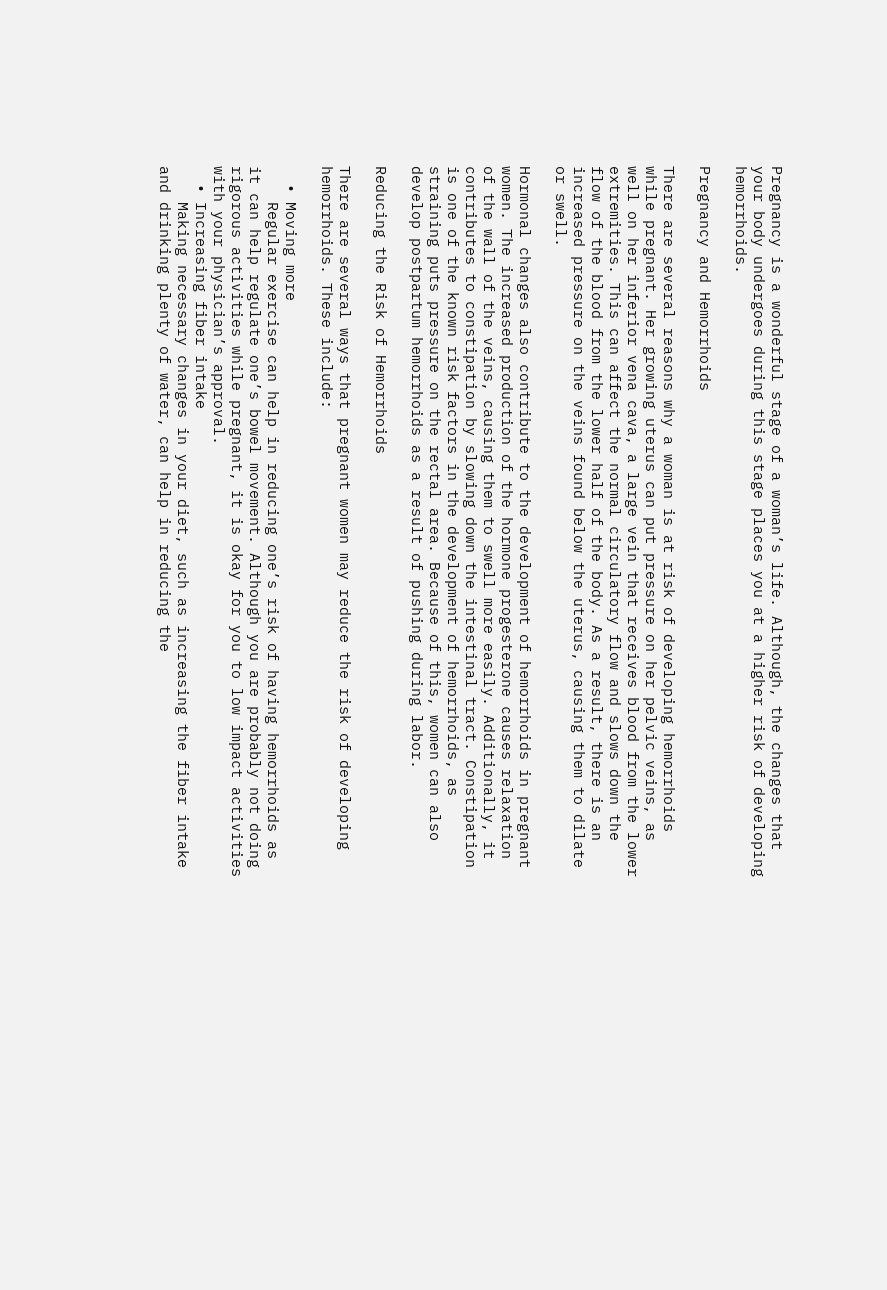Pregnancy is a wonderful stage of a woman’s life. Although, the changes that your body undergoes during this stage places you at a higher risk of developing hemorrhoids.

Pregnancy and Hemorrhoids

There are several reasons why a woman is at risk of developing hemorrhoids while pregnant. Her growing uterus can put pressure on her pelvic veins, as well on her inferior vena cava, a large vein that receives blood from the lower extremities. This can affect the normal circulatory flow and slows down the flow of the blood from the lower half of the body. As a result, there is an increased pressure on the veins found below the uterus, causing them to dilate or swell.

Hormonal changes also contribute to the development of hemorrhoids in pregnant women. The increased production of the hormone progesterone causes relaxation of the wall of the veins, causing them to swell more easily. Additionally, it contributes to constipation by slowing down the intestinal tract. Constipation is one of the known risk factors in the development of hemorrhoids, as straining puts pressure on the rectal area. Because of this, women can also develop postpartum hemorrhoids as a result of pushing during labor.

Reducing the Risk of Hemorrhoids

There are several ways that pregnant women may reduce the risk of developing hemorrhoids. These include:

  • Moving more
    Regular exercise can help in reducing one’s risk of having hemorrhoids as it can help regulate one’s bowel movement. Although you are probably not doing rigorous activities while pregnant, it is okay for you to low impact activities with your physician’s approval.
  • Increasing fiber intake
    Making necessary changes in your diet, such as increasing the fiber intake and drinking plenty of water, can help in reducing the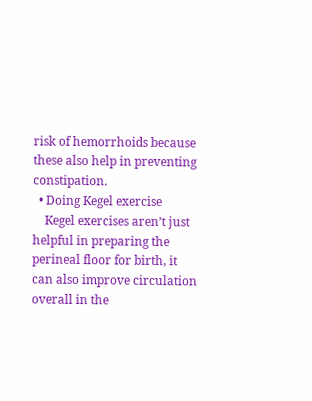risk of hemorrhoids because these also help in preventing constipation.
  • Doing Kegel exercise
    Kegel exercises aren’t just helpful in preparing the perineal floor for birth, it can also improve circulation overall in the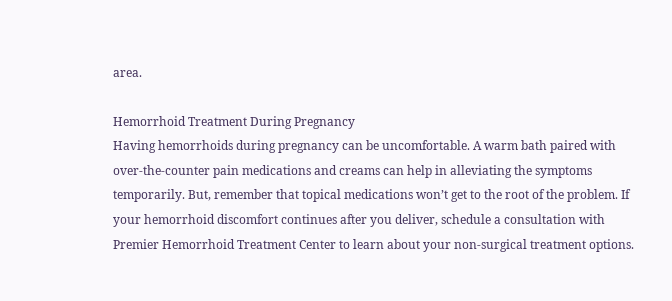area.

Hemorrhoid Treatment During Pregnancy
Having hemorrhoids during pregnancy can be uncomfortable. A warm bath paired with over-the-counter pain medications and creams can help in alleviating the symptoms temporarily. But, remember that topical medications won’t get to the root of the problem. If your hemorrhoid discomfort continues after you deliver, schedule a consultation with Premier Hemorrhoid Treatment Center to learn about your non-surgical treatment options.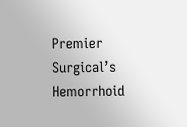Premier Surgical’s Hemorrhoid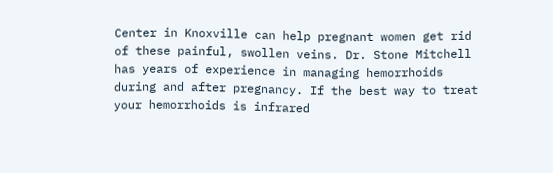Center in Knoxville can help pregnant women get rid of these painful, swollen veins. Dr. Stone Mitchell has years of experience in managing hemorrhoids during and after pregnancy. If the best way to treat your hemorrhoids is infrared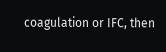coagulation or IFC, then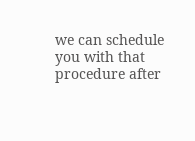we can schedule you with that procedure after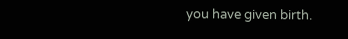you have given birth.